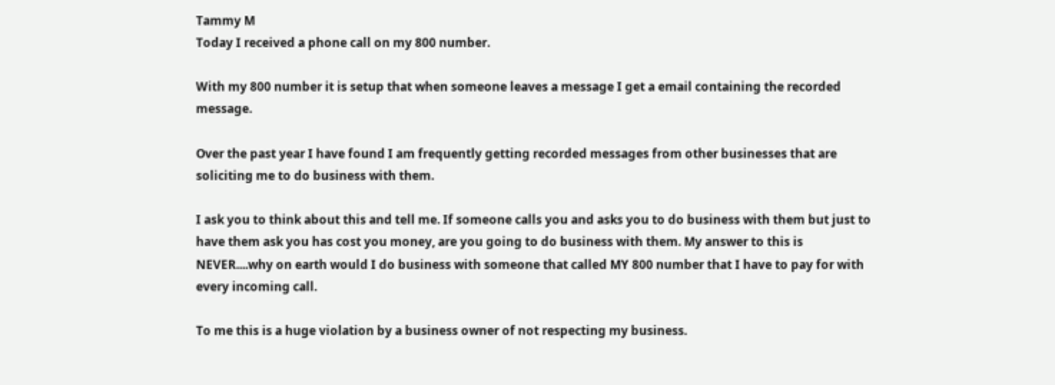Tammy M
Today I received a phone call on my 800 number.

With my 800 number it is setup that when someone leaves a message I get a email containing the recorded message.

Over the past year I have found I am frequently getting recorded messages from other businesses that are soliciting me to do business with them.

I ask you to think about this and tell me. If someone calls you and asks you to do business with them but just to have them ask you has cost you money, are you going to do business with them. My answer to this is NEVER....why on earth would I do business with someone that called MY 800 number that I have to pay for with every incoming call.

To me this is a huge violation by a business owner of not respecting my business.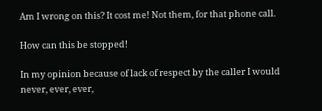Am I wrong on this? It cost me! Not them, for that phone call.

How can this be stopped!

In my opinion because of lack of respect by the caller I would never, ever, ever,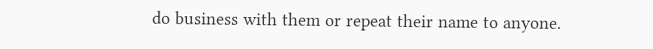do business with them or repeat their name to anyone.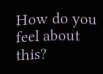How do you feel about this?